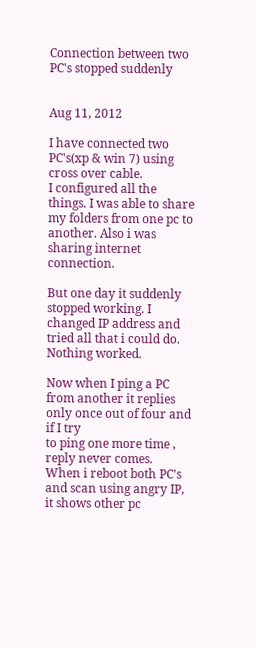Connection between two PC's stopped suddenly


Aug 11, 2012

I have connected two PC's(xp & win 7) using cross over cable.
I configured all the things. I was able to share my folders from one pc to
another. Also i was sharing internet connection.

But one day it suddenly stopped working. I changed IP address and tried all that i could do. Nothing worked.

Now when I ping a PC from another it replies only once out of four and if I try
to ping one more time , reply never comes.
When i reboot both PC's and scan using angry IP, it shows other pc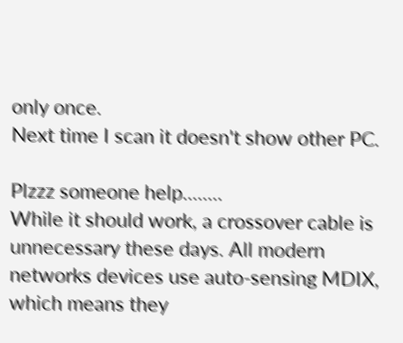only once.
Next time I scan it doesn't show other PC.

Plzzz someone help........
While it should work, a crossover cable is unnecessary these days. All modern networks devices use auto-sensing MDIX, which means they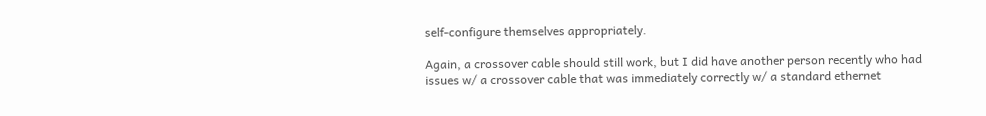self-configure themselves appropriately.

Again, a crossover cable should still work, but I did have another person recently who had issues w/ a crossover cable that was immediately correctly w/ a standard ethernet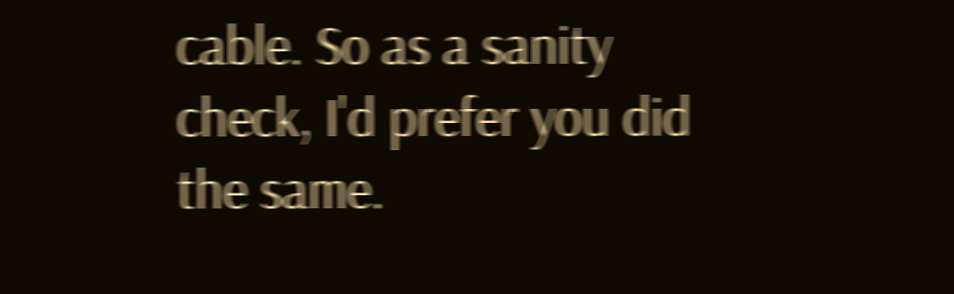cable. So as a sanity check, I'd prefer you did the same.